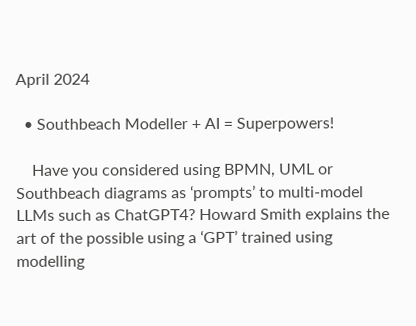April 2024

  • Southbeach Modeller + AI = Superpowers!

    Have you considered using BPMN, UML or Southbeach diagrams as ‘prompts’ to multi-model LLMs such as ChatGPT4? Howard Smith explains the art of the possible using a ‘GPT’ trained using modelling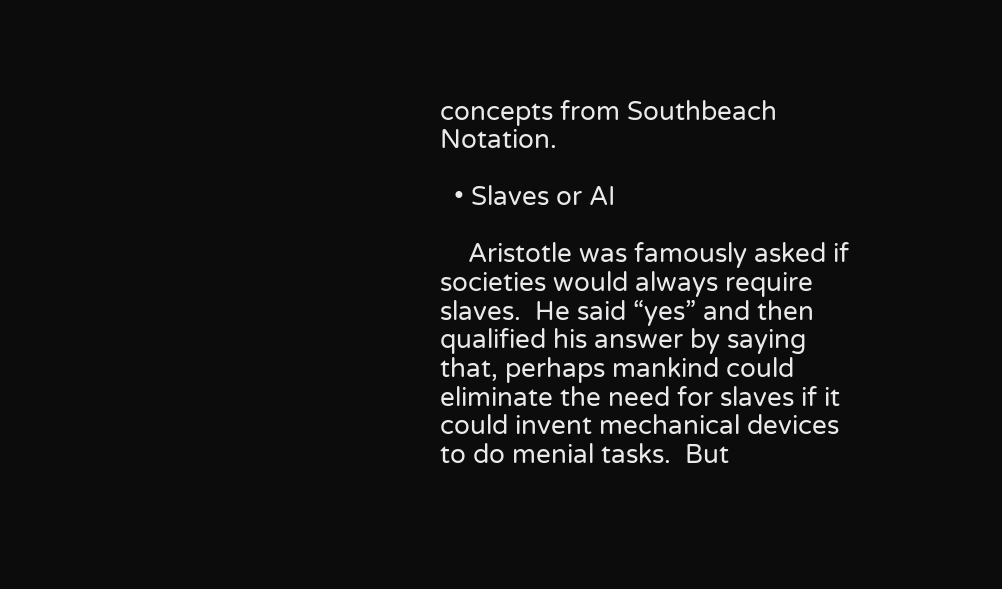concepts from Southbeach Notation.

  • Slaves or AI

    Aristotle was famously asked if societies would always require slaves.  He said “yes” and then qualified his answer by saying that, perhaps mankind could eliminate the need for slaves if it could invent mechanical devices to do menial tasks.  But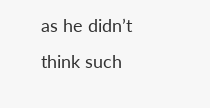as he didn’t think such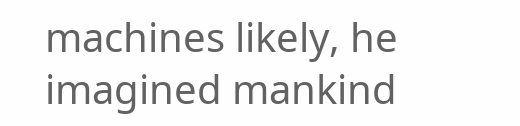machines likely, he imagined mankind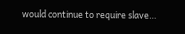would continue to require slave…